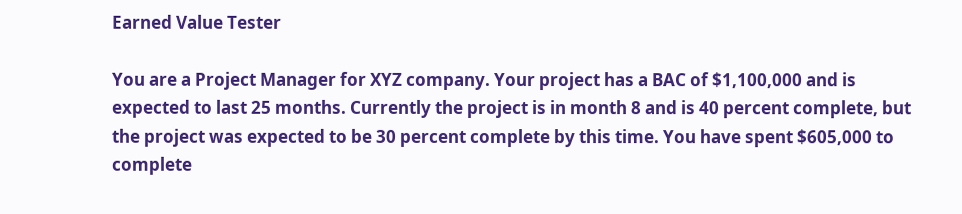Earned Value Tester

You are a Project Manager for XYZ company. Your project has a BAC of $1,100,000 and is expected to last 25 months. Currently the project is in month 8 and is 40 percent complete, but the project was expected to be 30 percent complete by this time. You have spent $605,000 to complete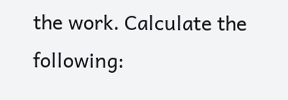the work. Calculate the following: